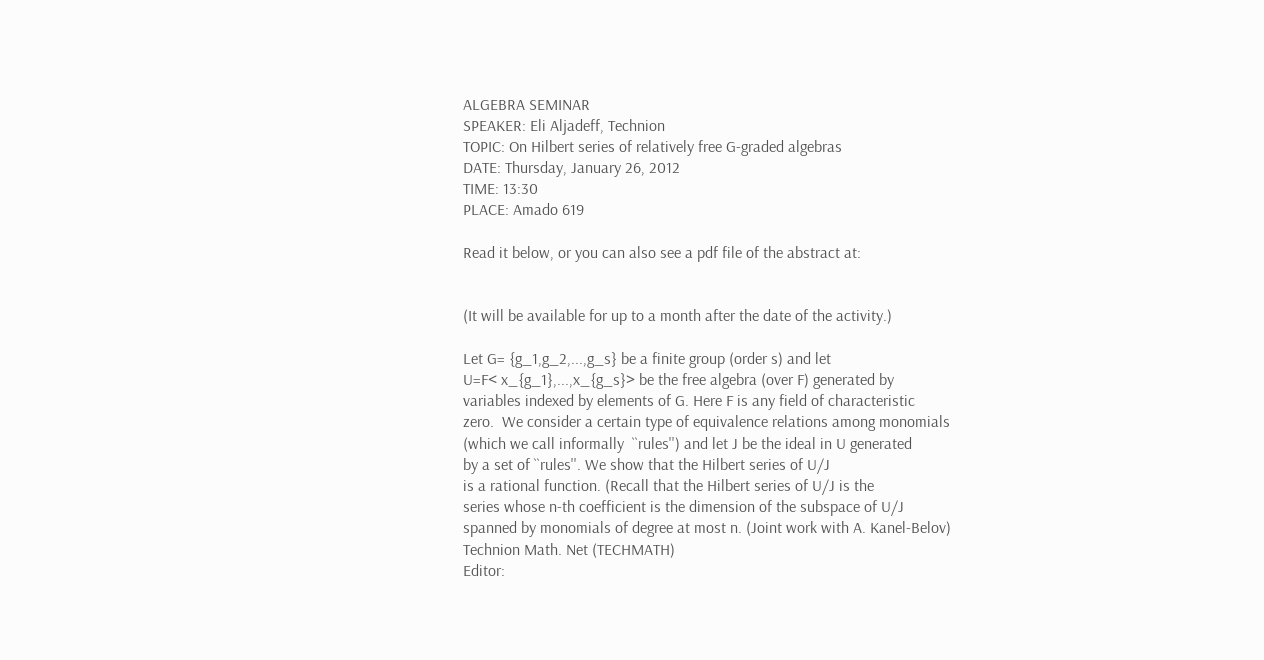ALGEBRA SEMINAR
SPEAKER: Eli Aljadeff, Technion
TOPIC: On Hilbert series of relatively free G-graded algebras
DATE: Thursday, January 26, 2012
TIME: 13:30
PLACE: Amado 619

Read it below, or you can also see a pdf file of the abstract at:


(It will be available for up to a month after the date of the activity.)

Let G= {g_1,g_2,...,g_s} be a finite group (order s) and let
U=F< x_{g_1},...,x_{g_s}> be the free algebra (over F) generated by
variables indexed by elements of G. Here F is any field of characteristic
zero.  We consider a certain type of equivalence relations among monomials
(which we call informally  ``rules'') and let J be the ideal in U generated
by a set of ``rules''. We show that the Hilbert series of U/J
is a rational function. (Recall that the Hilbert series of U/J is the
series whose n-th coefficient is the dimension of the subspace of U/J
spanned by monomials of degree at most n. (Joint work with A. Kanel-Belov)
Technion Math. Net (TECHMATH)
Editor: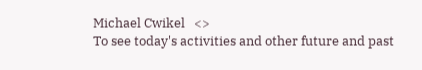Michael Cwikel   <>
To see today's activities and other future and past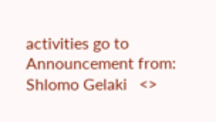activities go to
Announcement from: Shlomo Gelaki   <>